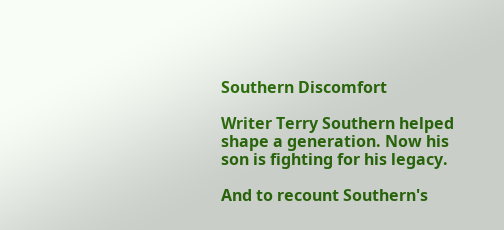Southern Discomfort

Writer Terry Southern helped shape a generation. Now his son is fighting for his legacy.

And to recount Southern's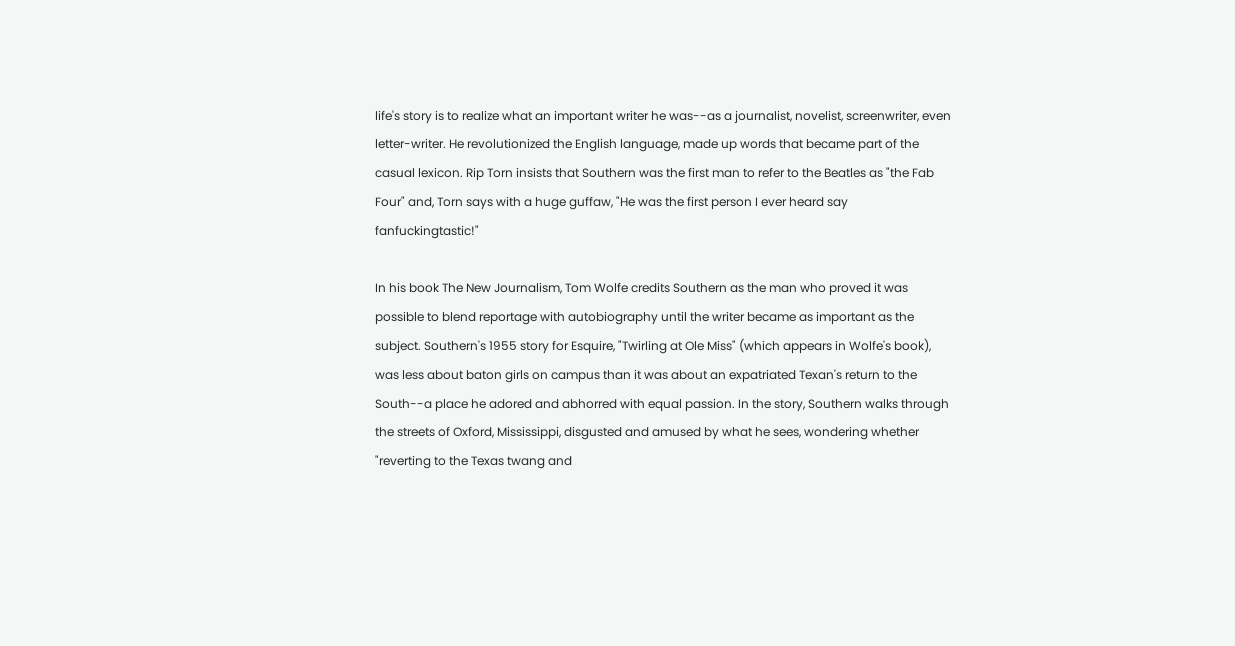life's story is to realize what an important writer he was--as a journalist, novelist, screenwriter, even letter-writer. He revolutionized the English language, made up words that became part of the casual lexicon. Rip Torn insists that Southern was the first man to refer to the Beatles as "the Fab Four" and, Torn says with a huge guffaw, "He was the first person I ever heard say fanfuckingtastic!"

In his book The New Journalism, Tom Wolfe credits Southern as the man who proved it was possible to blend reportage with autobiography until the writer became as important as the subject. Southern's 1955 story for Esquire, "Twirling at Ole Miss" (which appears in Wolfe's book), was less about baton girls on campus than it was about an expatriated Texan's return to the South--a place he adored and abhorred with equal passion. In the story, Southern walks through the streets of Oxford, Mississippi, disgusted and amused by what he sees, wondering whether "reverting to the Texas twang and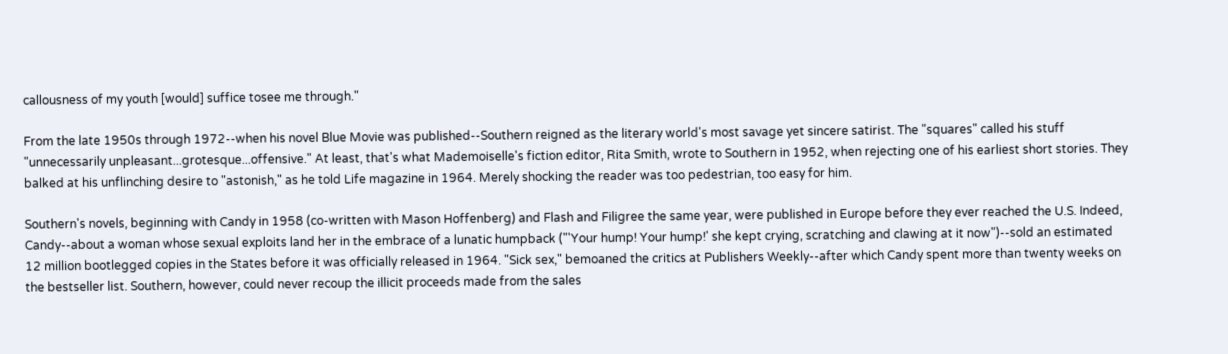callousness of my youth [would] suffice tosee me through."

From the late 1950s through 1972--when his novel Blue Movie was published--Southern reigned as the literary world's most savage yet sincere satirist. The "squares" called his stuff "unnecessarily unpleasant...grotesque...offensive." At least, that's what Mademoiselle's fiction editor, Rita Smith, wrote to Southern in 1952, when rejecting one of his earliest short stories. They balked at his unflinching desire to "astonish," as he told Life magazine in 1964. Merely shocking the reader was too pedestrian, too easy for him.

Southern's novels, beginning with Candy in 1958 (co-written with Mason Hoffenberg) and Flash and Filigree the same year, were published in Europe before they ever reached the U.S. Indeed, Candy--about a woman whose sexual exploits land her in the embrace of a lunatic humpback ("'Your hump! Your hump!' she kept crying, scratching and clawing at it now")--sold an estimated 12 million bootlegged copies in the States before it was officially released in 1964. "Sick sex," bemoaned the critics at Publishers Weekly--after which Candy spent more than twenty weeks on the bestseller list. Southern, however, could never recoup the illicit proceeds made from the sales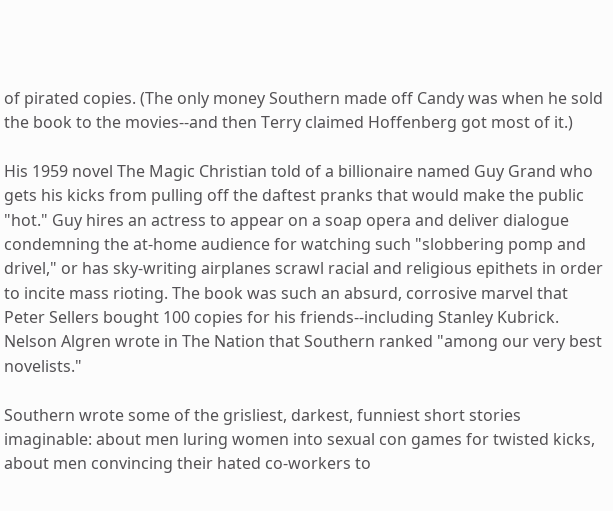of pirated copies. (The only money Southern made off Candy was when he sold the book to the movies--and then Terry claimed Hoffenberg got most of it.)

His 1959 novel The Magic Christian told of a billionaire named Guy Grand who gets his kicks from pulling off the daftest pranks that would make the public "hot." Guy hires an actress to appear on a soap opera and deliver dialogue condemning the at-home audience for watching such "slobbering pomp and drivel," or has sky-writing airplanes scrawl racial and religious epithets in order to incite mass rioting. The book was such an absurd, corrosive marvel that Peter Sellers bought 100 copies for his friends--including Stanley Kubrick. Nelson Algren wrote in The Nation that Southern ranked "among our very best novelists."

Southern wrote some of the grisliest, darkest, funniest short stories imaginable: about men luring women into sexual con games for twisted kicks, about men convincing their hated co-workers to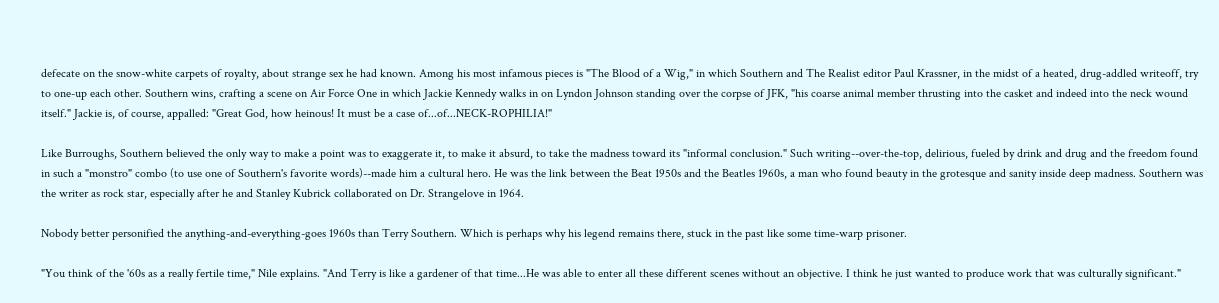defecate on the snow-white carpets of royalty, about strange sex he had known. Among his most infamous pieces is "The Blood of a Wig," in which Southern and The Realist editor Paul Krassner, in the midst of a heated, drug-addled writeoff, try to one-up each other. Southern wins, crafting a scene on Air Force One in which Jackie Kennedy walks in on Lyndon Johnson standing over the corpse of JFK, "his coarse animal member thrusting into the casket and indeed into the neck wound itself." Jackie is, of course, appalled: "Great God, how heinous! It must be a case of...of...NECK-ROPHILIA!"

Like Burroughs, Southern believed the only way to make a point was to exaggerate it, to make it absurd, to take the madness toward its "informal conclusion." Such writing--over-the-top, delirious, fueled by drink and drug and the freedom found in such a "monstro" combo (to use one of Southern's favorite words)--made him a cultural hero. He was the link between the Beat 1950s and the Beatles 1960s, a man who found beauty in the grotesque and sanity inside deep madness. Southern was the writer as rock star, especially after he and Stanley Kubrick collaborated on Dr. Strangelove in 1964.

Nobody better personified the anything-and-everything-goes 1960s than Terry Southern. Which is perhaps why his legend remains there, stuck in the past like some time-warp prisoner.

"You think of the '60s as a really fertile time," Nile explains. "And Terry is like a gardener of that time...He was able to enter all these different scenes without an objective. I think he just wanted to produce work that was culturally significant."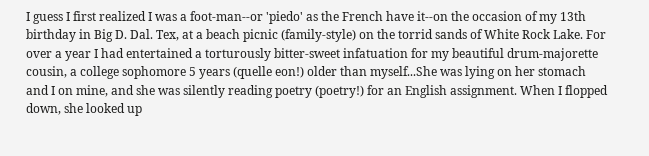I guess I first realized I was a foot-man--or 'piedo' as the French have it--on the occasion of my 13th birthday in Big D. Dal. Tex, at a beach picnic (family-style) on the torrid sands of White Rock Lake. For over a year I had entertained a torturously bitter-sweet infatuation for my beautiful drum-majorette cousin, a college sophomore 5 years (quelle eon!) older than myself...She was lying on her stomach and I on mine, and she was silently reading poetry (poetry!) for an English assignment. When I flopped down, she looked up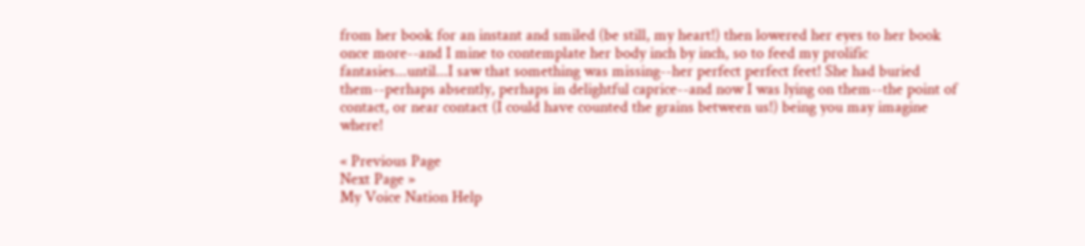from her book for an instant and smiled (be still, my heart!) then lowered her eyes to her book once more--and I mine to contemplate her body inch by inch, so to feed my prolific fantasies...until...I saw that something was missing--her perfect perfect feet! She had buried them--perhaps absently, perhaps in delightful caprice--and now I was lying on them--the point of contact, or near contact (I could have counted the grains between us!) being you may imagine where!

« Previous Page
Next Page »
My Voice Nation Help